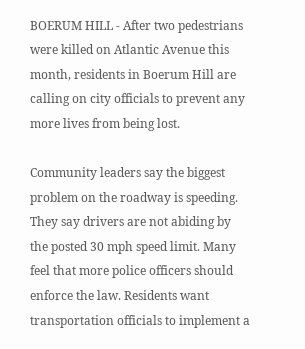BOERUM HILL - After two pedestrians were killed on Atlantic Avenue this month, residents in Boerum Hill are calling on city officials to prevent any more lives from being lost.

Community leaders say the biggest problem on the roadway is speeding. They say drivers are not abiding by the posted 30 mph speed limit. Many feel that more police officers should enforce the law. Residents want transportation officials to implement a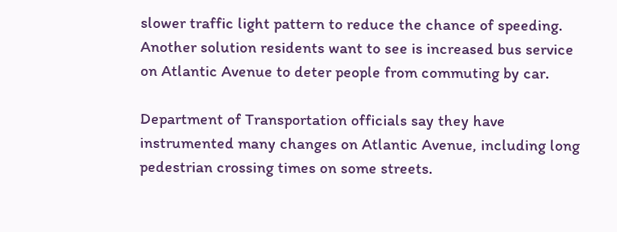slower traffic light pattern to reduce the chance of speeding. Another solution residents want to see is increased bus service on Atlantic Avenue to deter people from commuting by car.

Department of Transportation officials say they have instrumented many changes on Atlantic Avenue, including long pedestrian crossing times on some streets.